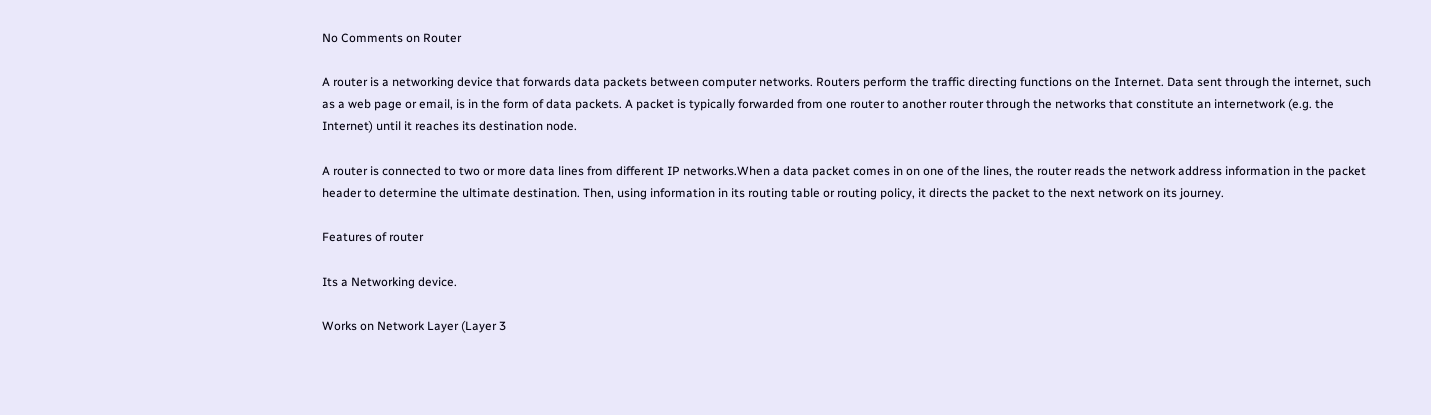No Comments on Router

A router is a networking device that forwards data packets between computer networks. Routers perform the traffic directing functions on the Internet. Data sent through the internet, such as a web page or email, is in the form of data packets. A packet is typically forwarded from one router to another router through the networks that constitute an internetwork (e.g. the Internet) until it reaches its destination node.

A router is connected to two or more data lines from different IP networks.When a data packet comes in on one of the lines, the router reads the network address information in the packet header to determine the ultimate destination. Then, using information in its routing table or routing policy, it directs the packet to the next network on its journey.

Features of router

Its a Networking device.

Works on Network Layer (Layer 3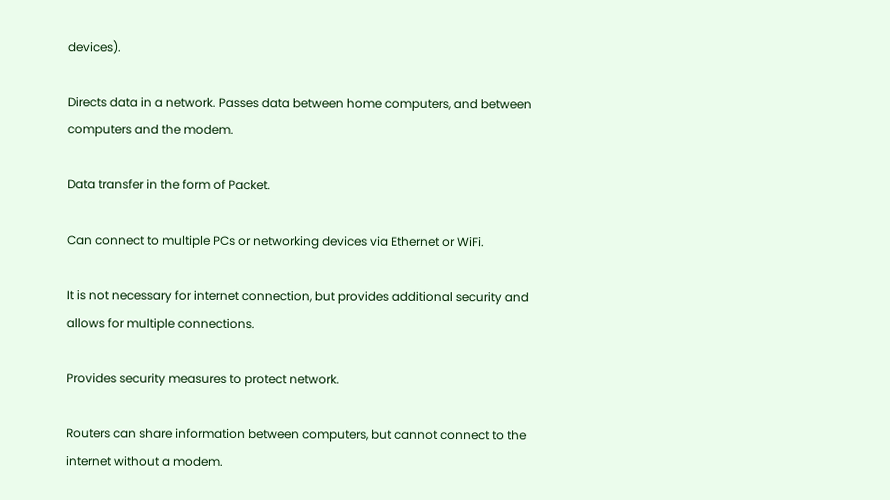devices).

Directs data in a network. Passes data between home computers, and between computers and the modem.

Data transfer in the form of Packet.

Can connect to multiple PCs or networking devices via Ethernet or WiFi.

It is not necessary for internet connection, but provides additional security and allows for multiple connections.

Provides security measures to protect network.

Routers can share information between computers, but cannot connect to the internet without a modem.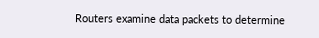Routers examine data packets to determine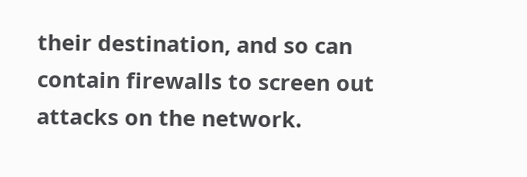their destination, and so can contain firewalls to screen out attacks on the network.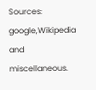Sources: google,Wikipedia and miscellaneous.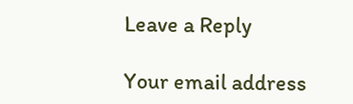Leave a Reply

Your email address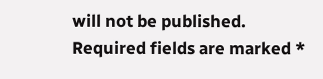will not be published. Required fields are marked *